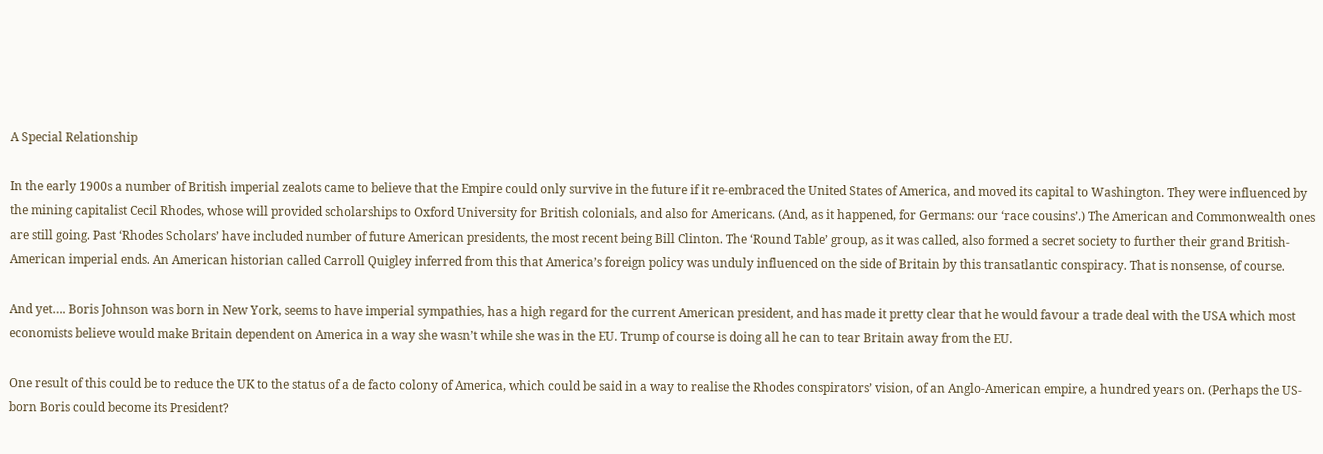A Special Relationship

In the early 1900s a number of British imperial zealots came to believe that the Empire could only survive in the future if it re-embraced the United States of America, and moved its capital to Washington. They were influenced by the mining capitalist Cecil Rhodes, whose will provided scholarships to Oxford University for British colonials, and also for Americans. (And, as it happened, for Germans: our ‘race cousins’.) The American and Commonwealth ones are still going. Past ‘Rhodes Scholars’ have included number of future American presidents, the most recent being Bill Clinton. The ‘Round Table’ group, as it was called, also formed a secret society to further their grand British-American imperial ends. An American historian called Carroll Quigley inferred from this that America’s foreign policy was unduly influenced on the side of Britain by this transatlantic conspiracy. That is nonsense, of course.

And yet…. Boris Johnson was born in New York, seems to have imperial sympathies, has a high regard for the current American president, and has made it pretty clear that he would favour a trade deal with the USA which most economists believe would make Britain dependent on America in a way she wasn’t while she was in the EU. Trump of course is doing all he can to tear Britain away from the EU.

One result of this could be to reduce the UK to the status of a de facto colony of America, which could be said in a way to realise the Rhodes conspirators’ vision, of an Anglo-American empire, a hundred years on. (Perhaps the US-born Boris could become its President?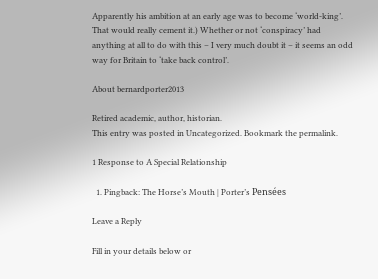Apparently his ambition at an early age was to become ‘world-king’. That would really cement it.) Whether or not ‘conspiracy’ had anything at all to do with this – I very much doubt it – it seems an odd way for Britain to ‘take back control’.

About bernardporter2013

Retired academic, author, historian.
This entry was posted in Uncategorized. Bookmark the permalink.

1 Response to A Special Relationship

  1. Pingback: The Horse’s Mouth | Porter’s Pensées

Leave a Reply

Fill in your details below or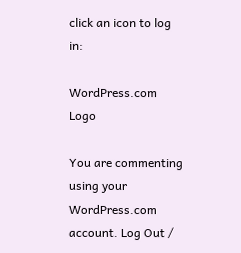click an icon to log in:

WordPress.com Logo

You are commenting using your WordPress.com account. Log Out /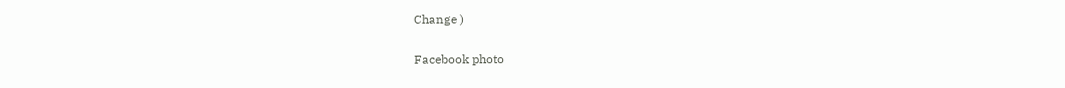Change )

Facebook photo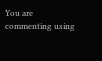You are commenting using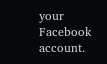your Facebook account.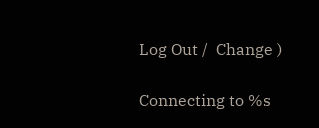Log Out /  Change )

Connecting to %s